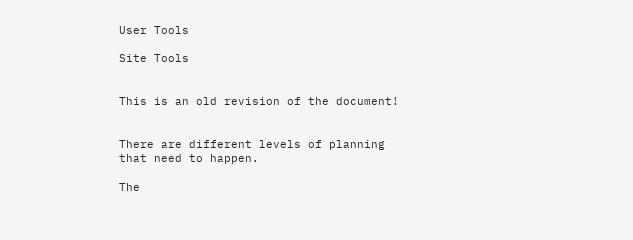User Tools

Site Tools


This is an old revision of the document!


There are different levels of planning that need to happen.

The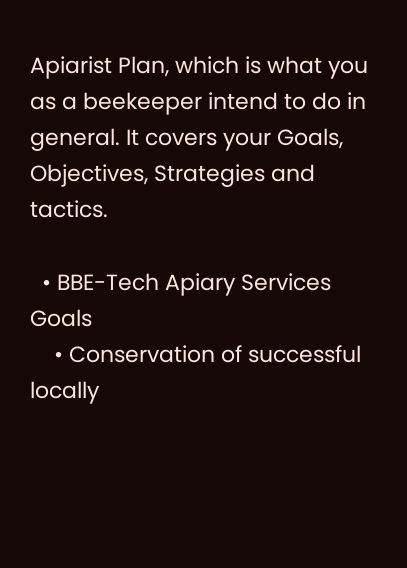Apiarist Plan, which is what you as a beekeeper intend to do in general. It covers your Goals, Objectives, Strategies and tactics.

  • BBE-Tech Apiary Services Goals
    • Conservation of successful locally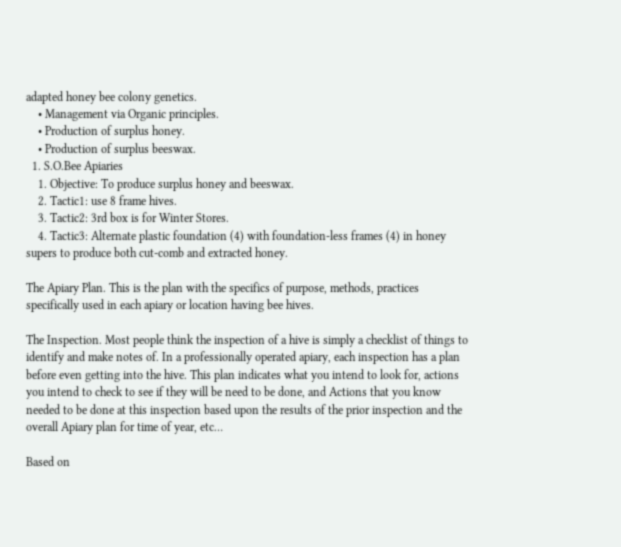adapted honey bee colony genetics.
    • Management via Organic principles.
    • Production of surplus honey.
    • Production of surplus beeswax.
  1. S.O.Bee Apiaries
    1. Objective: To produce surplus honey and beeswax.
    2. Tactic1: use 8 frame hives.
    3. Tactic2: 3rd box is for Winter Stores.
    4. Tactic3: Alternate plastic foundation (4) with foundation-less frames (4) in honey supers to produce both cut-comb and extracted honey.

The Apiary Plan. This is the plan with the specifics of purpose, methods, practices specifically used in each apiary or location having bee hives.

The Inspection. Most people think the inspection of a hive is simply a checklist of things to identify and make notes of. In a professionally operated apiary, each inspection has a plan before even getting into the hive. This plan indicates what you intend to look for, actions you intend to check to see if they will be need to be done, and Actions that you know needed to be done at this inspection based upon the results of the prior inspection and the overall Apiary plan for time of year, etc…

Based on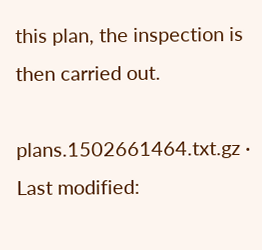this plan, the inspection is then carried out.

plans.1502661464.txt.gz · Last modified: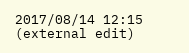2017/08/14 12:15 (external edit)